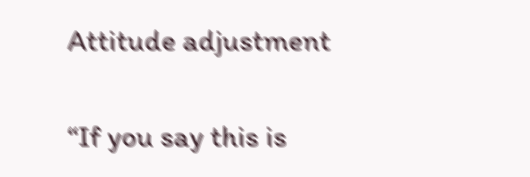Attitude adjustment

“If you say this is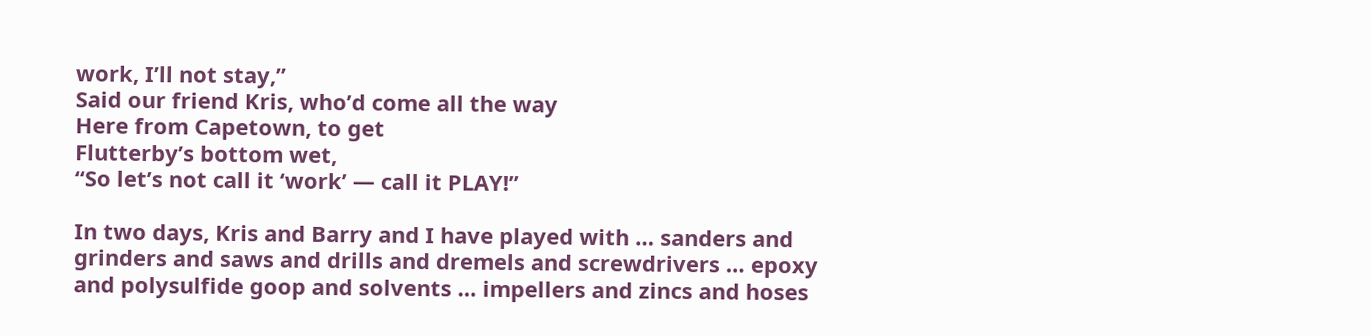work, I’ll not stay,”
Said our friend Kris, who’d come all the way
Here from Capetown, to get
Flutterby’s bottom wet,
“So let’s not call it ‘work’ — call it PLAY!”

In two days, Kris and Barry and I have played with … sanders and grinders and saws and drills and dremels and screwdrivers … epoxy and polysulfide goop and solvents … impellers and zincs and hoses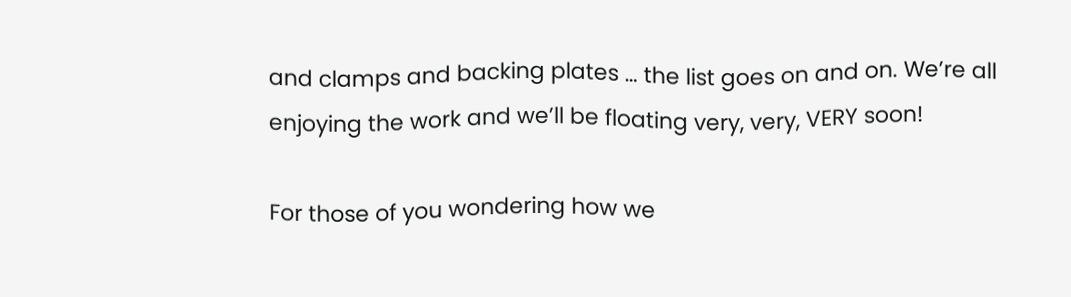and clamps and backing plates … the list goes on and on. We’re all enjoying the work and we’ll be floating very, very, VERY soon!

For those of you wondering how we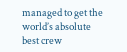managed to get the world’s absolute best crew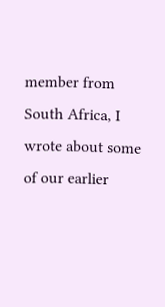member from South Africa, I wrote about some of our earlier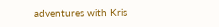adventures with Kris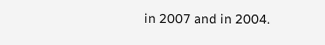in 2007 and in 2004.